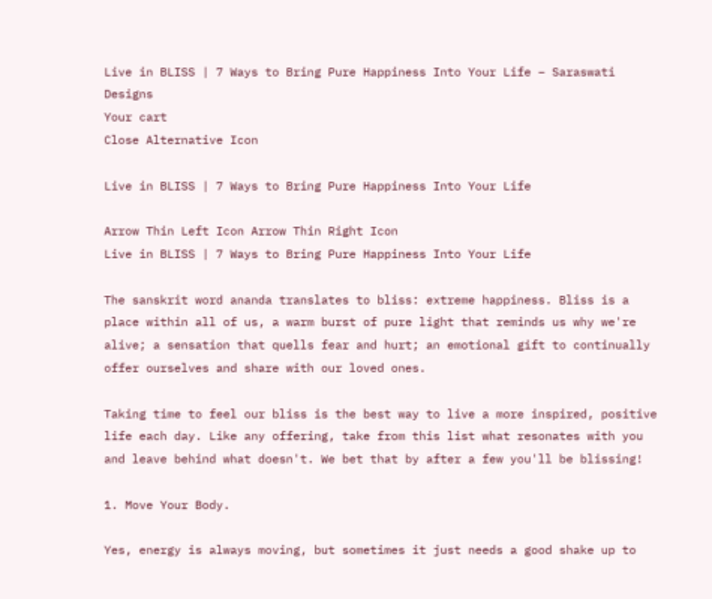Live in BLISS | 7 Ways to Bring Pure Happiness Into Your Life – Saraswati Designs
Your cart
Close Alternative Icon

Live in BLISS | 7 Ways to Bring Pure Happiness Into Your Life

Arrow Thin Left Icon Arrow Thin Right Icon
Live in BLISS | 7 Ways to Bring Pure Happiness Into Your Life

The sanskrit word ananda translates to bliss: extreme happiness. Bliss is a place within all of us, a warm burst of pure light that reminds us why we're alive; a sensation that quells fear and hurt; an emotional gift to continually offer ourselves and share with our loved ones.

Taking time to feel our bliss is the best way to live a more inspired, positive life each day. Like any offering, take from this list what resonates with you and leave behind what doesn't. We bet that by after a few you'll be blissing!

1. Move Your Body.

Yes, energy is always moving, but sometimes it just needs a good shake up to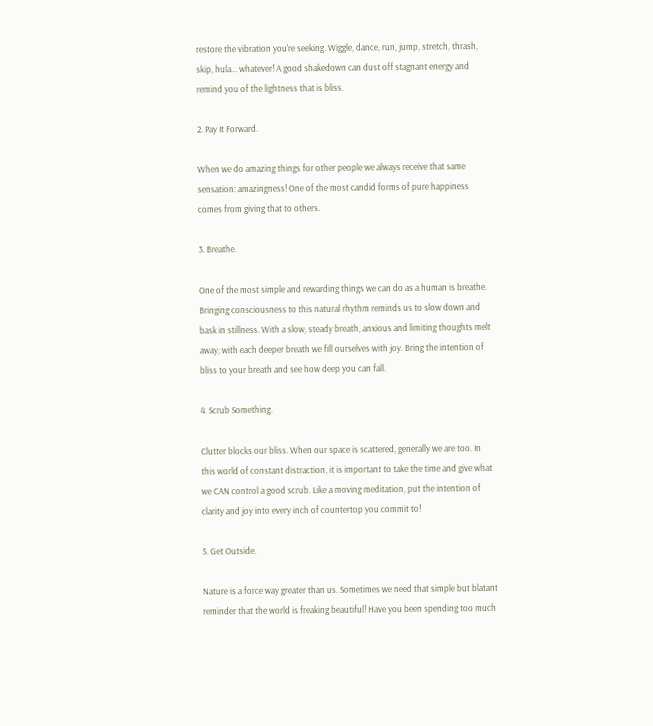restore the vibration you're seeking. Wiggle, dance, run, jump, stretch, thrash, skip, hula... whatever! A good shakedown can dust off stagnant energy and remind you of the lightness that is bliss.

2. Pay It Forward.

When we do amazing things for other people we always receive that same sensation: amazingness! One of the most candid forms of pure happiness comes from giving that to others.

3. Breathe.

One of the most simple and rewarding things we can do as a human is breathe. Bringing consciousness to this natural rhythm reminds us to slow down and bask in stillness. With a slow, steady breath, anxious and limiting thoughts melt away; with each deeper breath we fill ourselves with joy. Bring the intention of bliss to your breath and see how deep you can fall.

4. Scrub Something.

Clutter blocks our bliss. When our space is scattered, generally we are too. In this world of constant distraction, it is important to take the time and give what we CAN control a good scrub. Like a moving meditation, put the intention of clarity and joy into every inch of countertop you commit to!

5. Get Outside.

Nature is a force way greater than us. Sometimes we need that simple but blatant reminder that the world is freaking beautiful! Have you been spending too much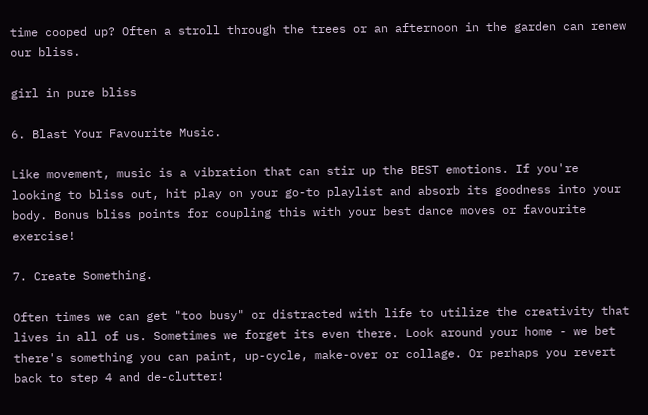time cooped up? Often a stroll through the trees or an afternoon in the garden can renew our bliss.

girl in pure bliss

6. Blast Your Favourite Music.

Like movement, music is a vibration that can stir up the BEST emotions. If you're looking to bliss out, hit play on your go-to playlist and absorb its goodness into your body. Bonus bliss points for coupling this with your best dance moves or favourite exercise!

7. Create Something.

Often times we can get "too busy" or distracted with life to utilize the creativity that lives in all of us. Sometimes we forget its even there. Look around your home - we bet there's something you can paint, up-cycle, make-over or collage. Or perhaps you revert back to step 4 and de-clutter!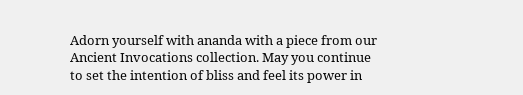Adorn yourself with ananda with a piece from our Ancient Invocations collection. May you continue to set the intention of bliss and feel its power in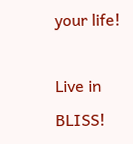your life!

Live in BLISS!